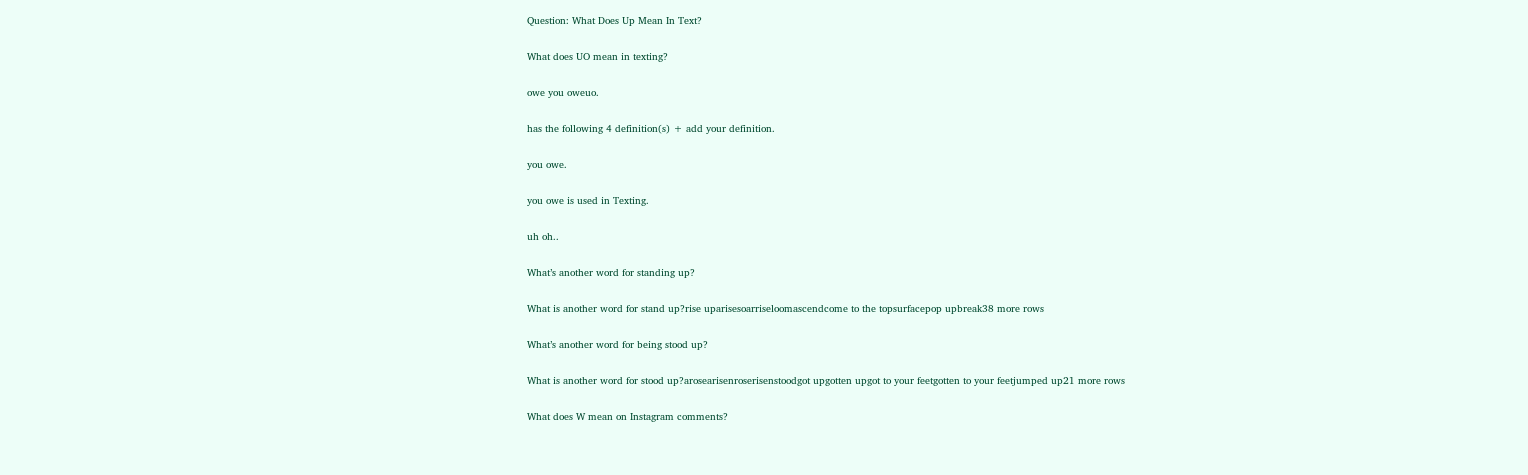Question: What Does Up Mean In Text?

What does UO mean in texting?

owe you oweuo.

has the following 4 definition(s) + add your definition.

you owe.

you owe is used in Texting.

uh oh..

What’s another word for standing up?

What is another word for stand up?rise uparisesoarriseloomascendcome to the topsurfacepop upbreak38 more rows

What’s another word for being stood up?

What is another word for stood up?arosearisenroserisenstoodgot upgotten upgot to your feetgotten to your feetjumped up21 more rows

What does W mean on Instagram comments?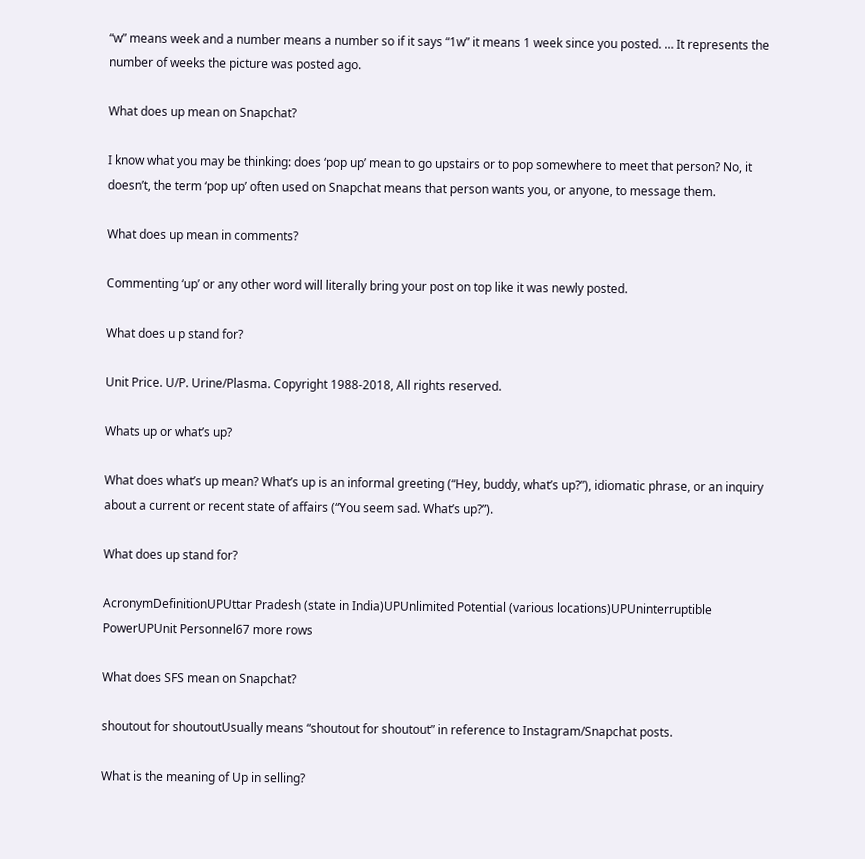“w” means week and a number means a number so if it says “1w” it means 1 week since you posted. … It represents the number of weeks the picture was posted ago.

What does up mean on Snapchat?

I know what you may be thinking: does ‘pop up’ mean to go upstairs or to pop somewhere to meet that person? No, it doesn’t, the term ‘pop up’ often used on Snapchat means that person wants you, or anyone, to message them.

What does up mean in comments?

Commenting ‘up’ or any other word will literally bring your post on top like it was newly posted.

What does u p stand for?

Unit Price. U/P. Urine/Plasma. Copyright 1988-2018, All rights reserved.

Whats up or what’s up?

What does what’s up mean? What’s up is an informal greeting (“Hey, buddy, what’s up?”), idiomatic phrase, or an inquiry about a current or recent state of affairs (“You seem sad. What’s up?”).

What does up stand for?

AcronymDefinitionUPUttar Pradesh (state in India)UPUnlimited Potential (various locations)UPUninterruptible PowerUPUnit Personnel67 more rows

What does SFS mean on Snapchat?

shoutout for shoutoutUsually means “shoutout for shoutout” in reference to Instagram/Snapchat posts.

What is the meaning of Up in selling?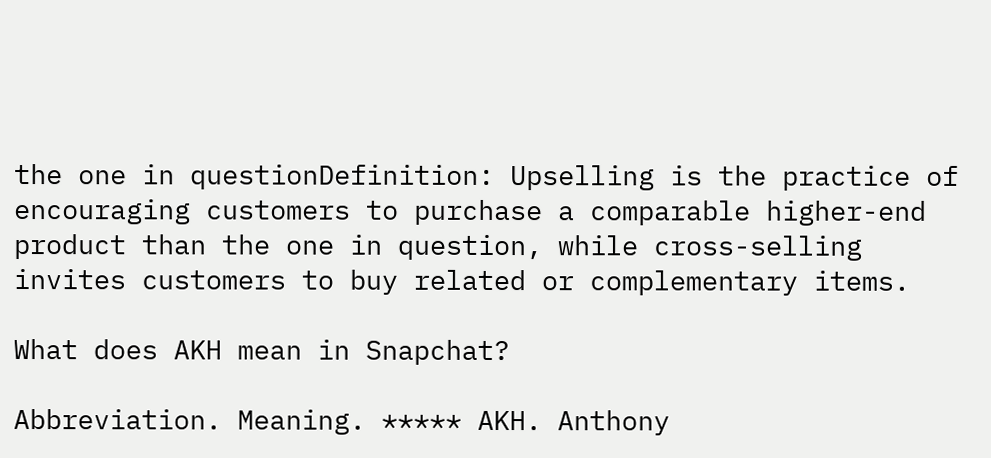the one in questionDefinition: Upselling is the practice of encouraging customers to purchase a comparable higher-end product than the one in question, while cross-selling invites customers to buy related or complementary items.

What does AKH mean in Snapchat?

Abbreviation. Meaning. ***** AKH. Anthony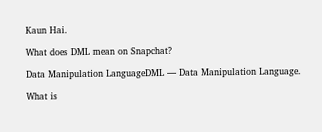Kaun Hai.

What does DML mean on Snapchat?

Data Manipulation LanguageDML — Data Manipulation Language.

What is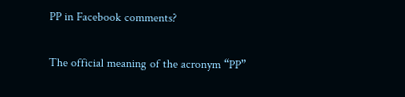PP in Facebook comments?

The official meaning of the acronym “PP”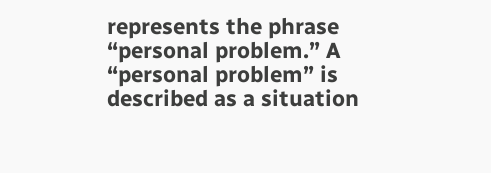represents the phrase “personal problem.” A “personal problem” is described as a situation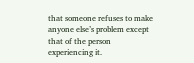that someone refuses to make anyone else’s problem except that of the person experiencing it.